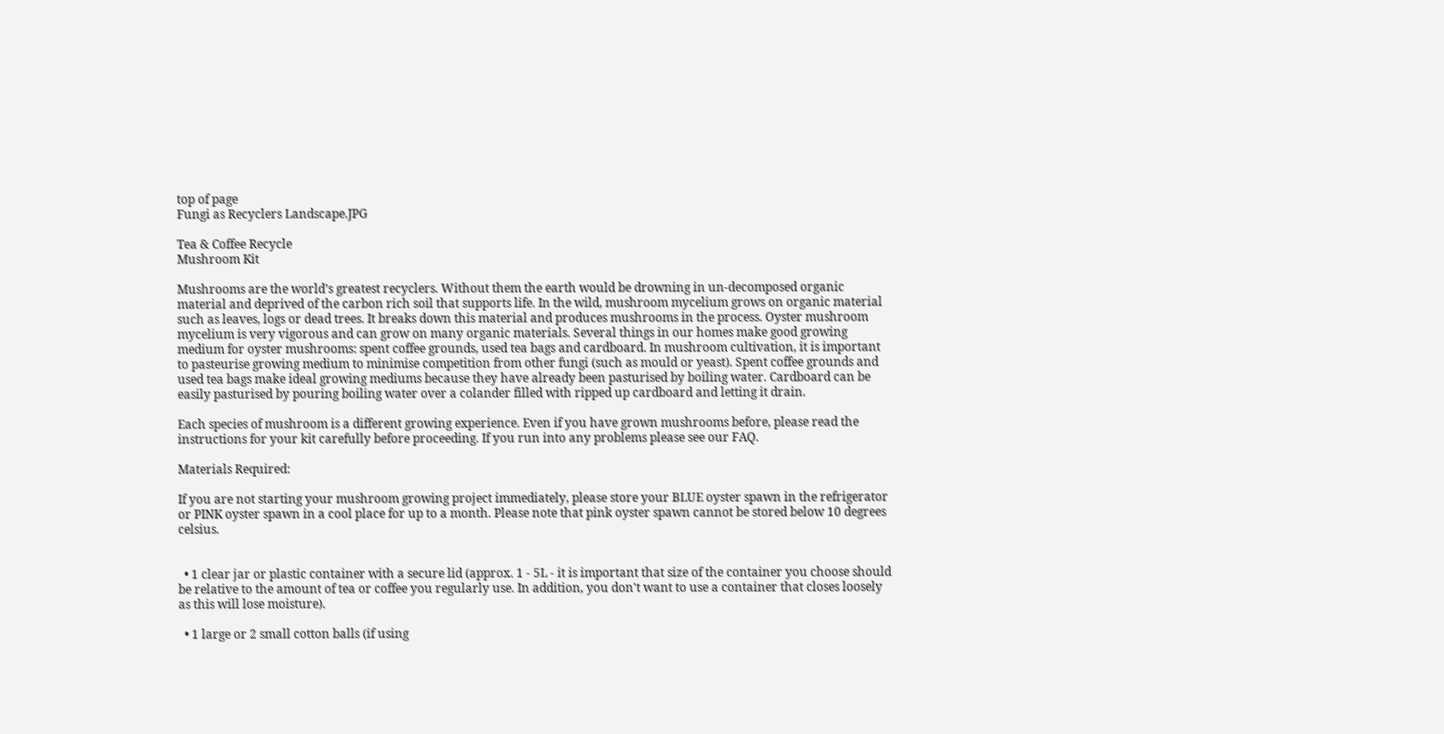top of page
Fungi as Recyclers Landscape.JPG

Tea & Coffee Recycle
Mushroom Kit

Mushrooms are the world’s greatest recyclers. Without them the earth would be drowning in un-decomposed organic material and deprived of the carbon rich soil that supports life. In the wild, mushroom mycelium grows on organic material such as leaves, logs or dead trees. It breaks down this material and produces mushrooms in the process. Oyster mushroom mycelium is very vigorous and can grow on many organic materials. Several things in our homes make good growing medium for oyster mushrooms: spent coffee grounds, used tea bags and cardboard. In mushroom cultivation, it is important to pasteurise growing medium to minimise competition from other fungi (such as mould or yeast). Spent coffee grounds and used tea bags make ideal growing mediums because they have already been pasturised by boiling water. Cardboard can be easily pasturised by pouring boiling water over a colander filled with ripped up cardboard and letting it drain.

Each species of mushroom is a different growing experience. Even if you have grown mushrooms before, please read the instructions for your kit carefully before proceeding. If you run into any problems please see our FAQ.

Materials Required:

If you are not starting your mushroom growing project immediately, please store your BLUE oyster spawn in the refrigerator or PINK oyster spawn in a cool place for up to a month. Please note that pink oyster spawn cannot be stored below 10 degrees celsius.


  • 1 clear jar or plastic container with a secure lid (approx. 1 - 5L - it is important that size of the container you choose should be relative to the amount of tea or coffee you regularly use. In addition, you don't want to use a container that closes loosely as this will lose moisture).

  • 1 large or 2 small cotton balls (if using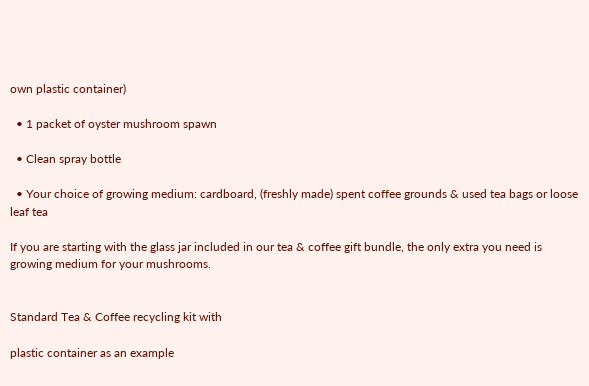own plastic container)

  • 1 packet of oyster mushroom spawn

  • Clean spray bottle

  • Your choice of growing medium: cardboard, (freshly made) spent coffee grounds & used tea bags or loose leaf tea

If you are starting with the glass jar included in our tea & coffee gift bundle, the only extra you need is growing medium for your mushrooms.


Standard Tea & Coffee recycling kit with

plastic container as an example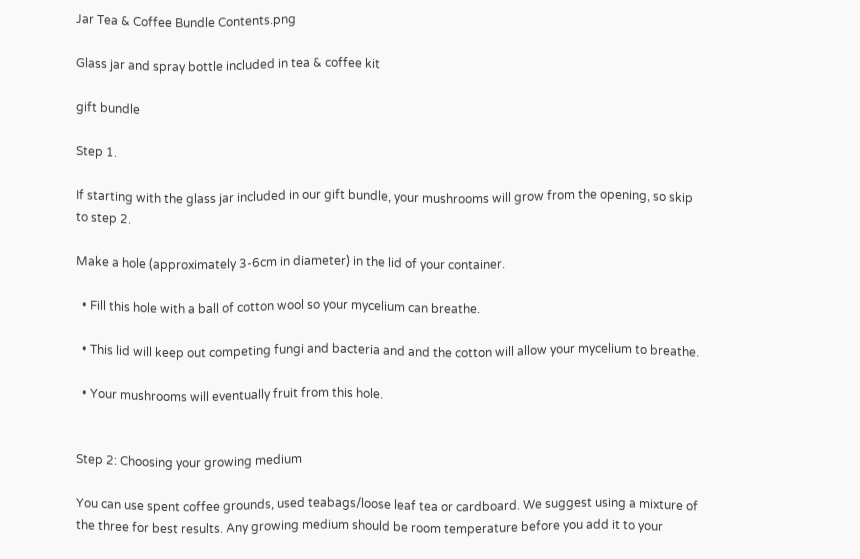Jar Tea & Coffee Bundle Contents.png

Glass jar and spray bottle included in tea & coffee kit

gift bundle

Step 1.

If starting with the glass jar included in our gift bundle, your mushrooms will grow from the opening, so skip to step 2.

Make a hole (approximately 3-6cm in diameter) in the lid of your container.

  • Fill this hole with a ball of cotton wool so your mycelium can breathe.

  • This lid will keep out competing fungi and bacteria and and the cotton will allow your mycelium to breathe.

  • Your mushrooms will eventually fruit from this hole.


Step 2: Choosing your growing medium

You can use spent coffee grounds, used teabags/loose leaf tea or cardboard. We suggest using a mixture of the three for best results. Any growing medium should be room temperature before you add it to your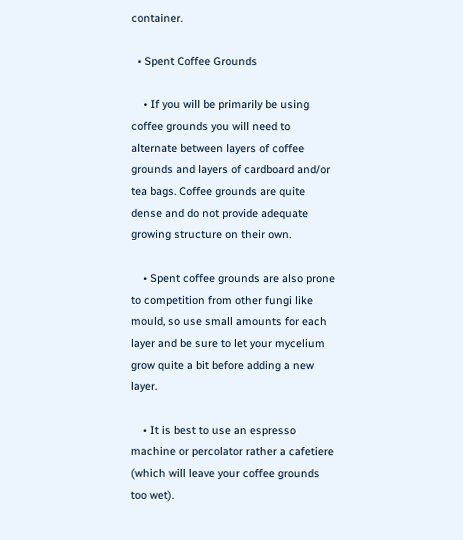container.

  • Spent Coffee Grounds

    • If you will be primarily be using coffee grounds you will need to alternate between layers of coffee grounds and layers of cardboard and/or tea bags. Coffee grounds are quite dense and do not provide adequate growing structure on their own.

    • Spent coffee grounds are also prone to competition from other fungi like mould, so use small amounts for each layer and be sure to let your mycelium grow quite a bit before adding a new layer.

    • It is best to use an espresso machine or percolator rather a cafetiere (which will leave your coffee grounds too wet).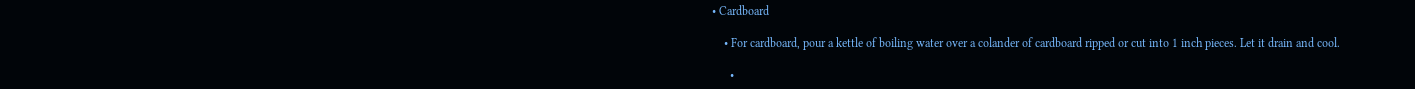• Cardboard

    • For cardboard, pour a kettle of boiling water over a colander of cardboard ripped or cut into 1 inch pieces. Let it drain and cool.

      •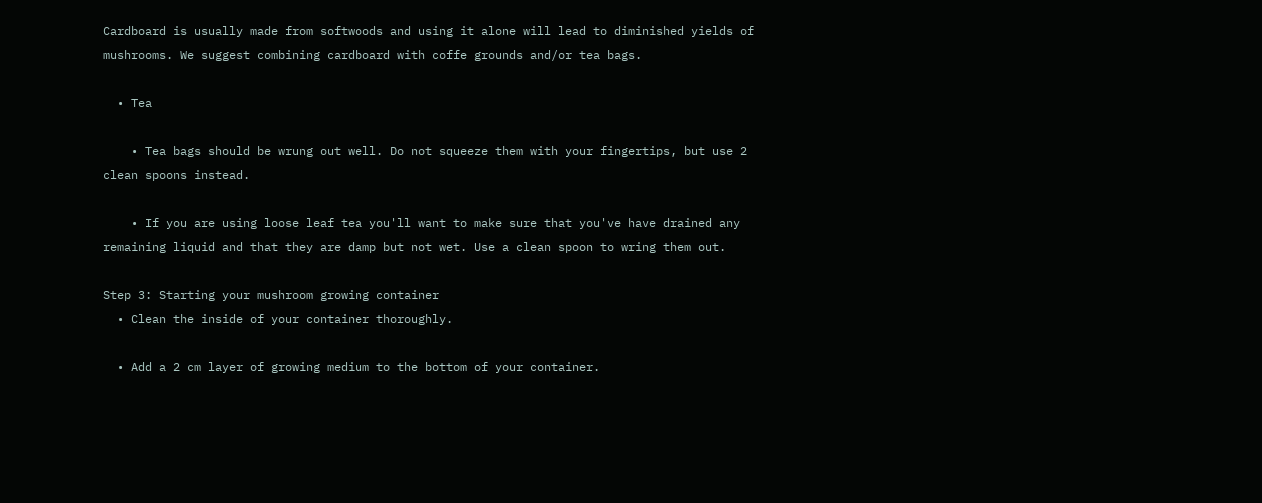Cardboard is usually made from softwoods and using it alone will lead to diminished yields of mushrooms. We suggest combining cardboard with coffe grounds and/or tea bags.

  • Tea

    • Tea bags should be wrung out well. Do not squeeze them with your fingertips, but use 2 clean spoons instead.

    • If you are using loose leaf tea you'll want to make sure that you've have drained any remaining liquid and that they are damp but not wet. Use a clean spoon to wring them out.

Step 3: Starting your mushroom growing container
  • Clean the inside of your container thoroughly.

  • Add a 2 cm layer of growing medium to the bottom of your container.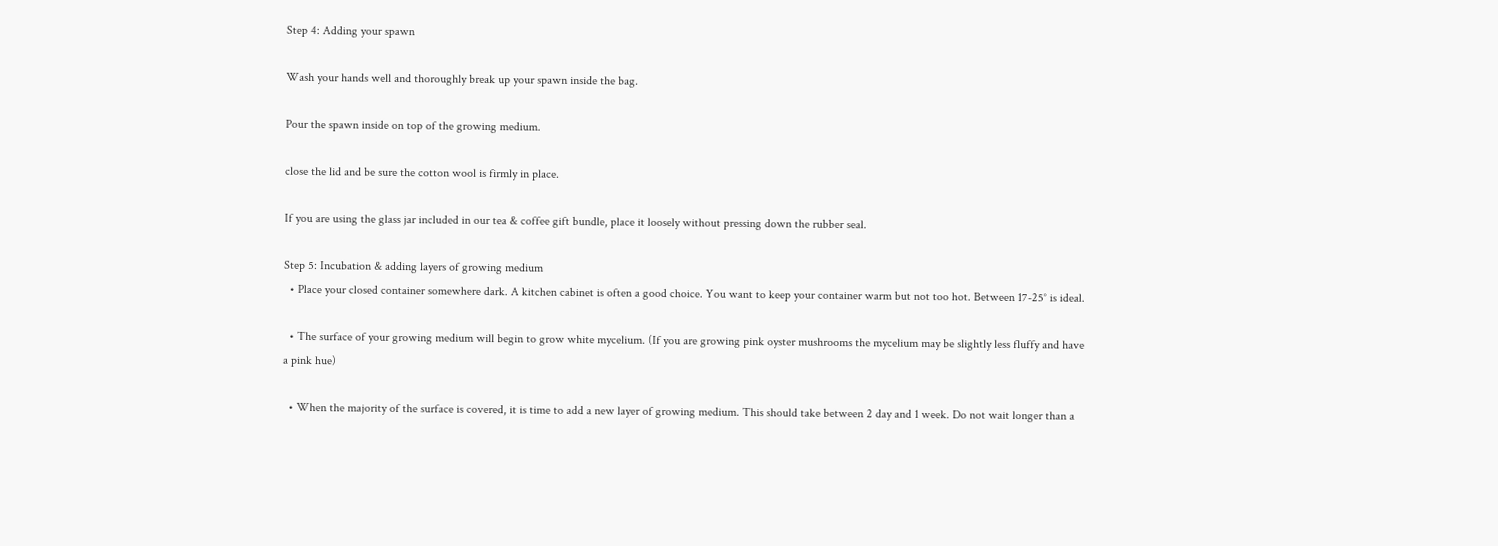Step 4: Adding your spawn

Wash your hands well and thoroughly break up your spawn inside the bag.

Pour the spawn inside on top of the growing medium.

close the lid and be sure the cotton wool is firmly in place.

If you are using the glass jar included in our tea & coffee gift bundle, place it loosely without pressing down the rubber seal.

Step 5: Incubation & adding layers of growing medium
  • Place your closed container somewhere dark. A kitchen cabinet is often a good choice. You want to keep your container warm but not too hot. Between 17-25° is ideal.

  • The surface of your growing medium will begin to grow white mycelium. (If you are growing pink oyster mushrooms the mycelium may be slightly less fluffy and have a pink hue)

  • When the majority of the surface is covered, it is time to add a new layer of growing medium. This should take between 2 day and 1 week. Do not wait longer than a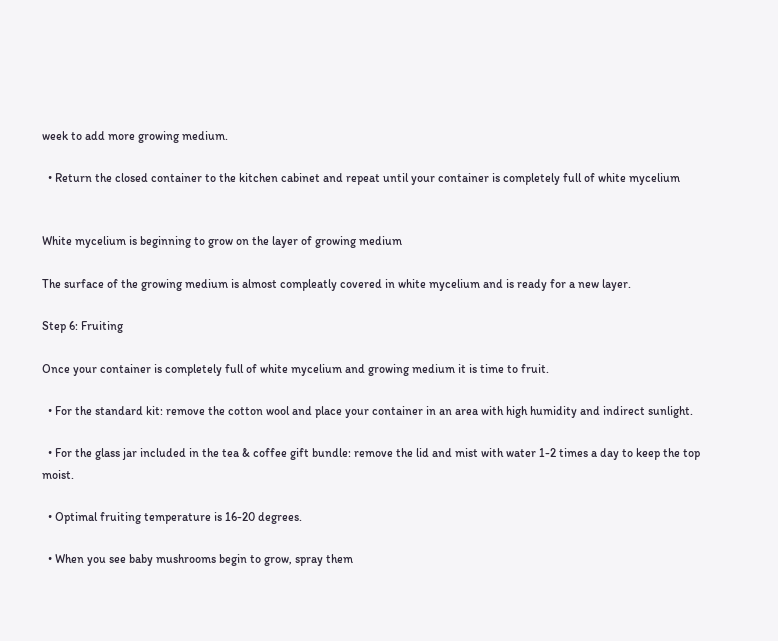week to add more growing medium.

  • Return the closed container to the kitchen cabinet and repeat until your container is completely full of white mycelium


White mycelium is beginning to grow on the layer of growing medium

The surface of the growing medium is almost compleatly covered in white mycelium and is ready for a new layer.

Step 6: Fruiting

Once your container is completely full of white mycelium and growing medium it is time to fruit.

  • For the standard kit: remove the cotton wool and place your container in an area with high humidity and indirect sunlight.

  • For the glass jar included in the tea & coffee gift bundle: remove the lid and mist with water 1-2 times a day to keep the top moist.

  • Optimal fruiting temperature is 16-20 degrees.

  • When you see baby mushrooms begin to grow, spray them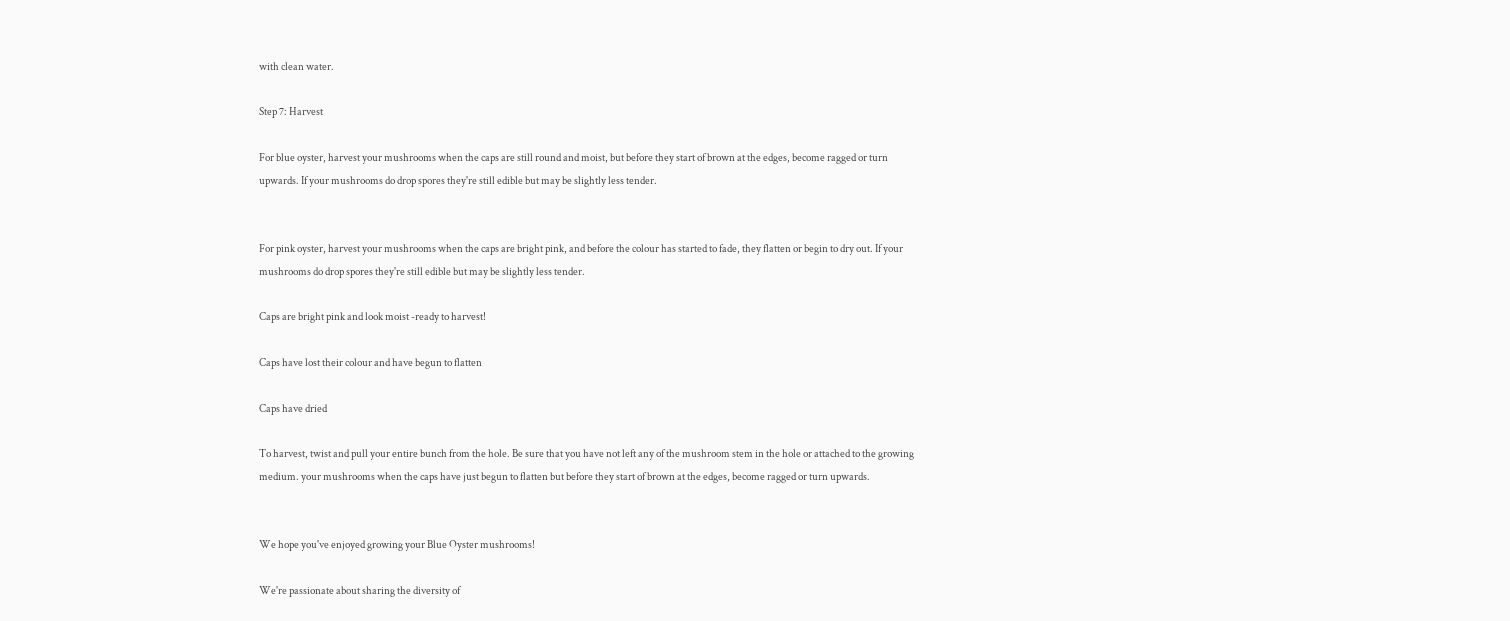with clean water.

Step 7: Harvest

For blue oyster, harvest your mushrooms when the caps are still round and moist, but before they start of brown at the edges, become ragged or turn upwards. If your mushrooms do drop spores they're still edible but may be slightly less tender.


For pink oyster, harvest your mushrooms when the caps are bright pink, and before the colour has started to fade, they flatten or begin to dry out. If your mushrooms do drop spores they're still edible but may be slightly less tender.

Caps are bright pink and look moist -ready to harvest!

Caps have lost their colour and have begun to flatten

Caps have dried

To harvest, twist and pull your entire bunch from the hole. Be sure that you have not left any of the mushroom stem in the hole or attached to the growing medium. your mushrooms when the caps have just begun to flatten but before they start of brown at the edges, become ragged or turn upwards.


We hope you've enjoyed growing your Blue Oyster mushrooms!

We're passionate about sharing the diversity of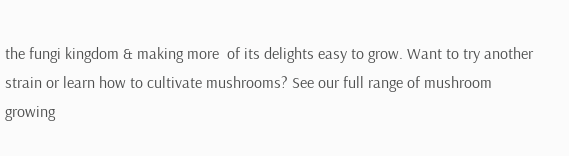the fungi kingdom & making more  of its delights easy to grow. Want to try another strain or learn how to cultivate mushrooms? See our full range of mushroom growing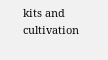kits and cultivation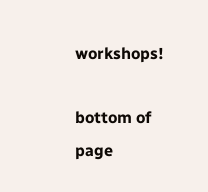workshops!

bottom of page